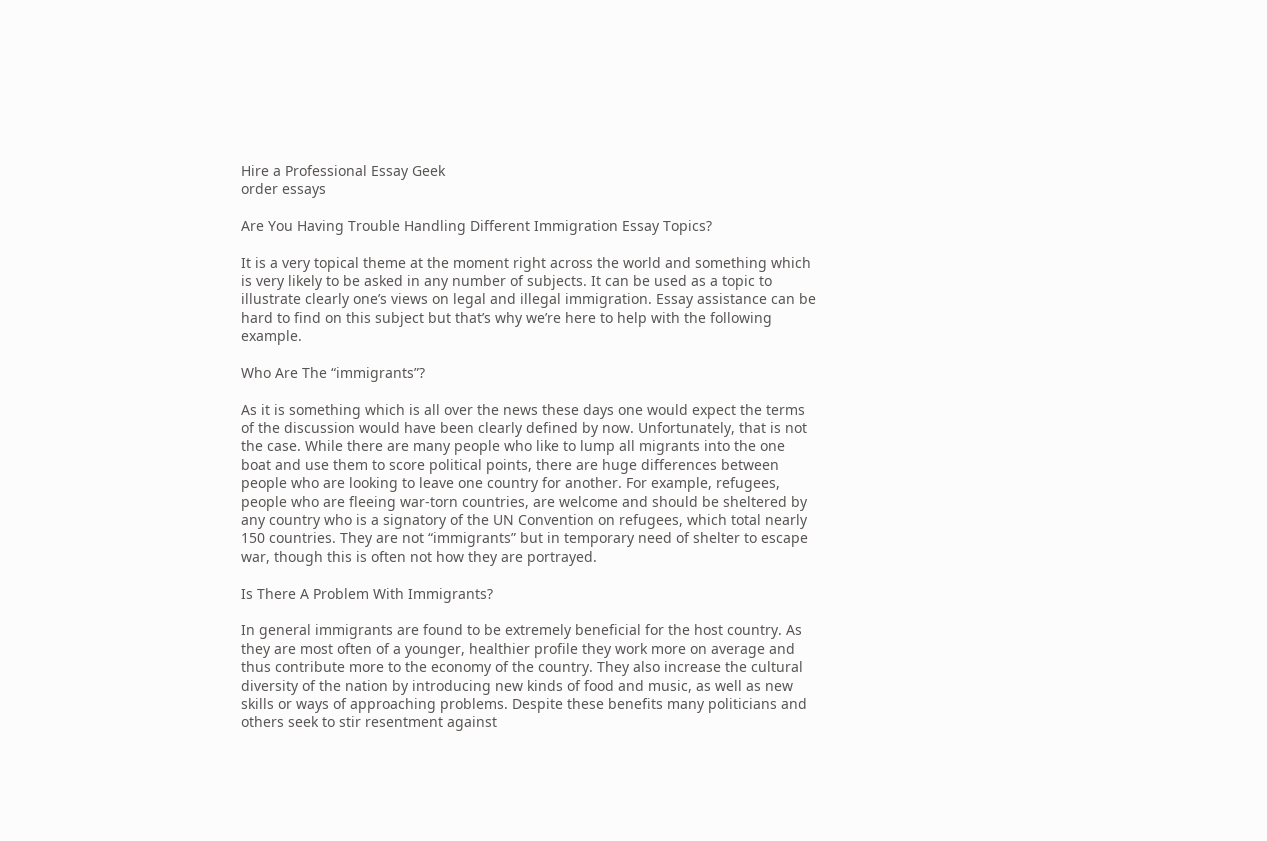Hire a Professional Essay Geek
order essays

Are You Having Trouble Handling Different Immigration Essay Topics?

It is a very topical theme at the moment right across the world and something which is very likely to be asked in any number of subjects. It can be used as a topic to illustrate clearly one’s views on legal and illegal immigration. Essay assistance can be hard to find on this subject but that’s why we’re here to help with the following example.

Who Are The “immigrants”?

As it is something which is all over the news these days one would expect the terms of the discussion would have been clearly defined by now. Unfortunately, that is not the case. While there are many people who like to lump all migrants into the one boat and use them to score political points, there are huge differences between people who are looking to leave one country for another. For example, refugees, people who are fleeing war-torn countries, are welcome and should be sheltered by any country who is a signatory of the UN Convention on refugees, which total nearly 150 countries. They are not “immigrants” but in temporary need of shelter to escape war, though this is often not how they are portrayed.

Is There A Problem With Immigrants?

In general immigrants are found to be extremely beneficial for the host country. As they are most often of a younger, healthier profile they work more on average and thus contribute more to the economy of the country. They also increase the cultural diversity of the nation by introducing new kinds of food and music, as well as new skills or ways of approaching problems. Despite these benefits many politicians and others seek to stir resentment against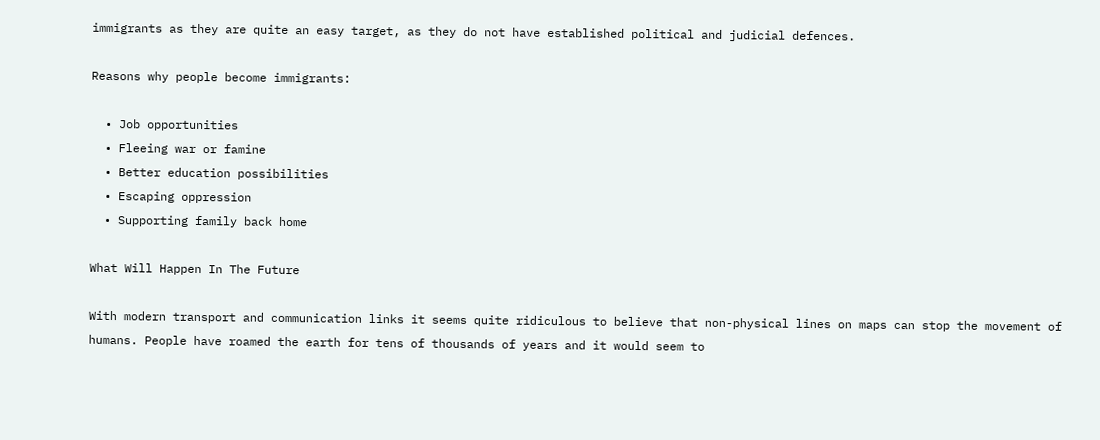immigrants as they are quite an easy target, as they do not have established political and judicial defences.

Reasons why people become immigrants:

  • Job opportunities
  • Fleeing war or famine
  • Better education possibilities
  • Escaping oppression
  • Supporting family back home

What Will Happen In The Future

With modern transport and communication links it seems quite ridiculous to believe that non-physical lines on maps can stop the movement of humans. People have roamed the earth for tens of thousands of years and it would seem to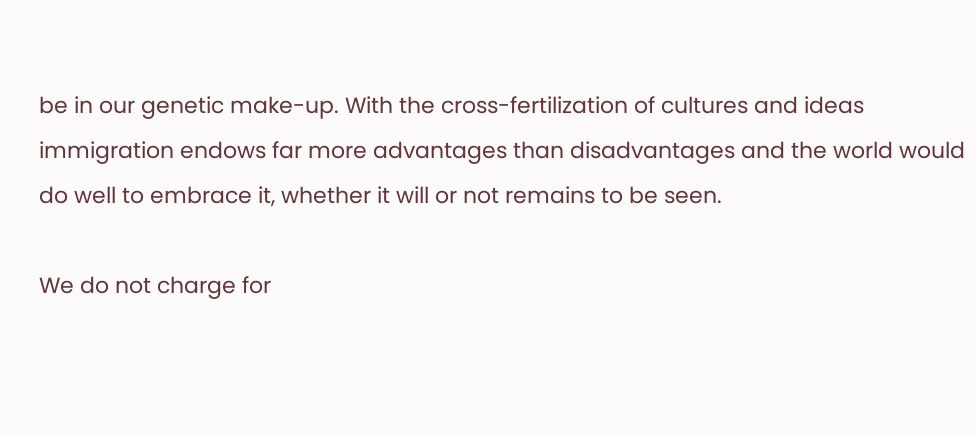be in our genetic make-up. With the cross-fertilization of cultures and ideas immigration endows far more advantages than disadvantages and the world would do well to embrace it, whether it will or not remains to be seen.

We do not charge for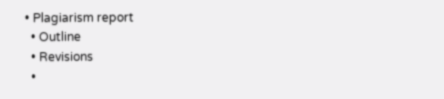• Plagiarism report
  • Outline
  • Revisions
  •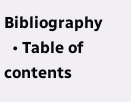Bibliography
  • Table of contents